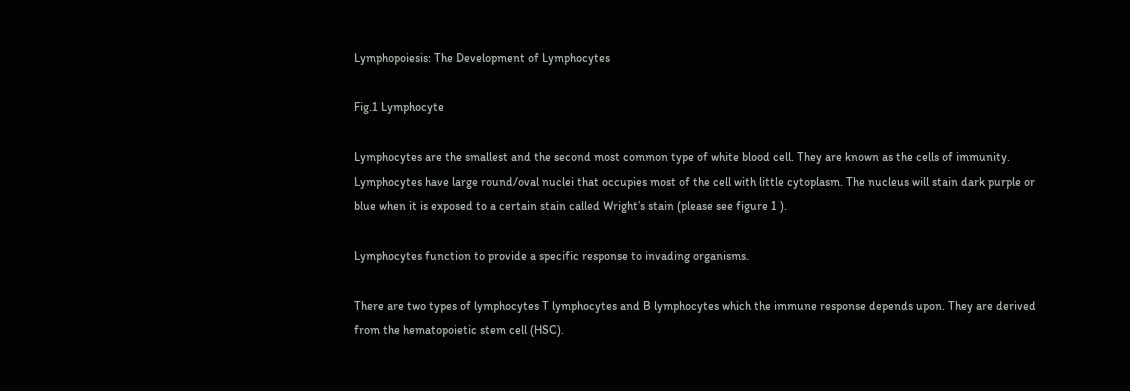Lymphopoiesis: The Development of Lymphocytes

Fig.1 Lymphocyte

Lymphocytes are the smallest and the second most common type of white blood cell. They are known as the cells of immunity. Lymphocytes have large round/oval nuclei that occupies most of the cell with little cytoplasm. The nucleus will stain dark purple or blue when it is exposed to a certain stain called Wright’s stain (please see figure 1 ).

Lymphocytes function to provide a specific response to invading organisms.

There are two types of lymphocytes T lymphocytes and B lymphocytes which the immune response depends upon. They are derived from the hematopoietic stem cell (HSC).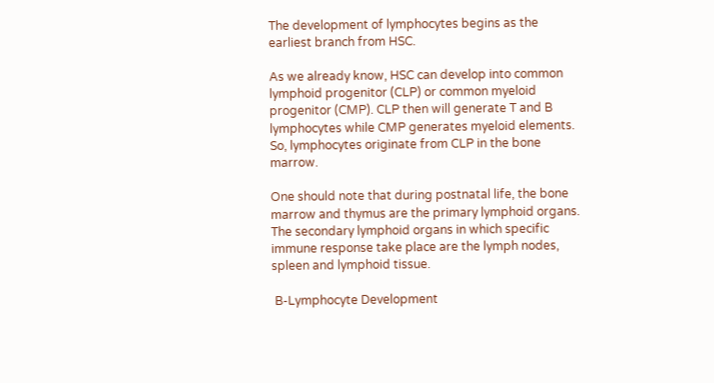The development of lymphocytes begins as the earliest branch from HSC.

As we already know, HSC can develop into common lymphoid progenitor (CLP) or common myeloid progenitor (CMP). CLP then will generate T and B lymphocytes while CMP generates myeloid elements. So, lymphocytes originate from CLP in the bone marrow.

One should note that during postnatal life, the bone marrow and thymus are the primary lymphoid organs. The secondary lymphoid organs in which specific immune response take place are the lymph nodes, spleen and lymphoid tissue.

 B-Lymphocyte Development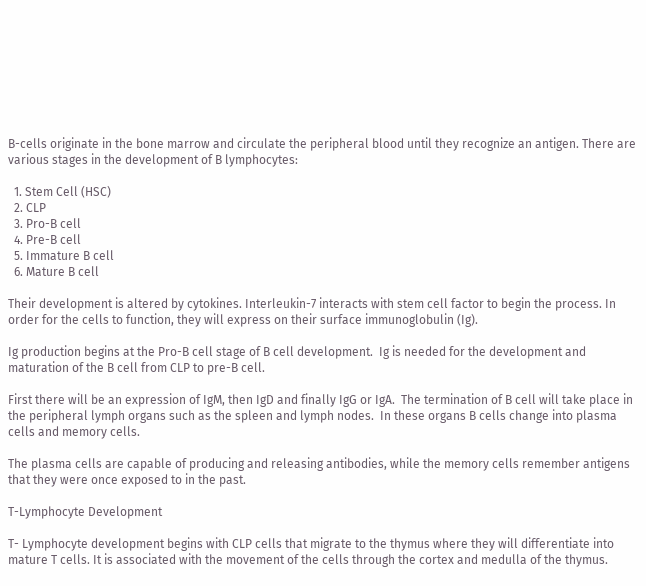B-cells originate in the bone marrow and circulate the peripheral blood until they recognize an antigen. There are various stages in the development of B lymphocytes:

  1. Stem Cell (HSC)
  2. CLP
  3. Pro-B cell
  4. Pre-B cell
  5. Immature B cell
  6. Mature B cell

Their development is altered by cytokines. Interleukin-7 interacts with stem cell factor to begin the process. In order for the cells to function, they will express on their surface immunoglobulin (Ig).

Ig production begins at the Pro-B cell stage of B cell development.  Ig is needed for the development and maturation of the B cell from CLP to pre-B cell.

First there will be an expression of IgM, then IgD and finally IgG or IgA.  The termination of B cell will take place in the peripheral lymph organs such as the spleen and lymph nodes.  In these organs B cells change into plasma cells and memory cells.

The plasma cells are capable of producing and releasing antibodies, while the memory cells remember antigens that they were once exposed to in the past.

T-Lymphocyte Development

T- Lymphocyte development begins with CLP cells that migrate to the thymus where they will differentiate into mature T cells. It is associated with the movement of the cells through the cortex and medulla of the thymus.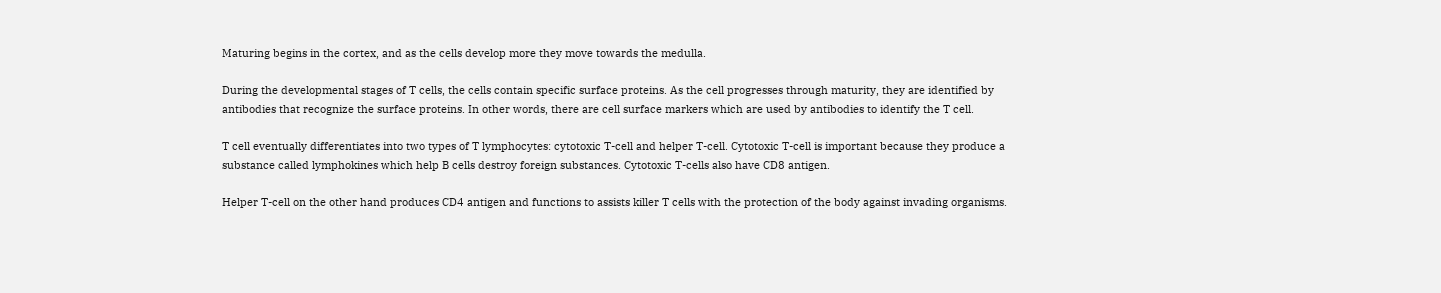Maturing begins in the cortex, and as the cells develop more they move towards the medulla.

During the developmental stages of T cells, the cells contain specific surface proteins. As the cell progresses through maturity, they are identified by antibodies that recognize the surface proteins. In other words, there are cell surface markers which are used by antibodies to identify the T cell.

T cell eventually differentiates into two types of T lymphocytes: cytotoxic T-cell and helper T-cell. Cytotoxic T-cell is important because they produce a substance called lymphokines which help B cells destroy foreign substances. Cytotoxic T-cells also have CD8 antigen.

Helper T-cell on the other hand produces CD4 antigen and functions to assists killer T cells with the protection of the body against invading organisms.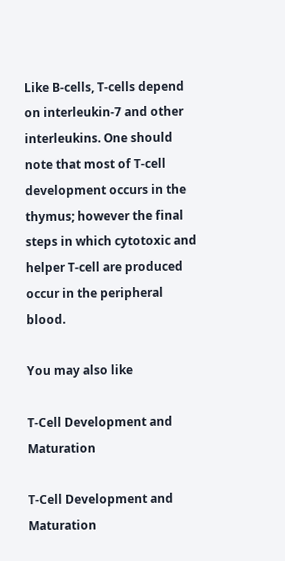Like B-cells, T-cells depend on interleukin-7 and other interleukins. One should note that most of T-cell development occurs in the thymus; however the final steps in which cytotoxic and helper T-cell are produced occur in the peripheral blood.

You may also like

T-Cell Development and Maturation

T-Cell Development and Maturation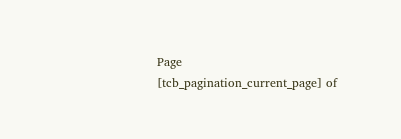Page [tcb_pagination_current_page] of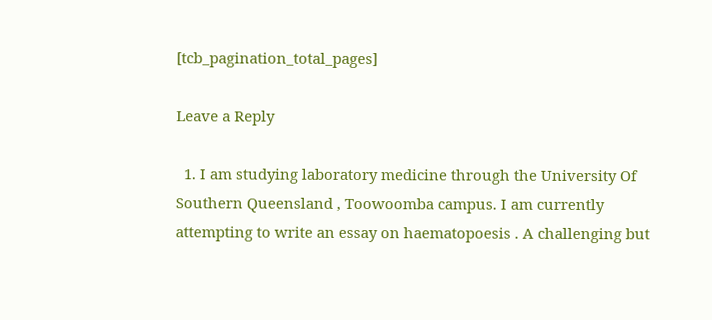[tcb_pagination_total_pages]

Leave a Reply

  1. I am studying laboratory medicine through the University Of Southern Queensland , Toowoomba campus. I am currently attempting to write an essay on haematopoesis . A challenging but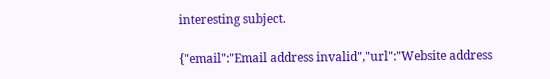interesting subject.

{"email":"Email address invalid","url":"Website address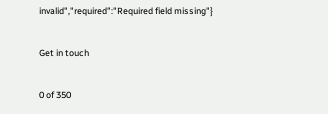invalid","required":"Required field missing"}

Get in touch

0 of 350